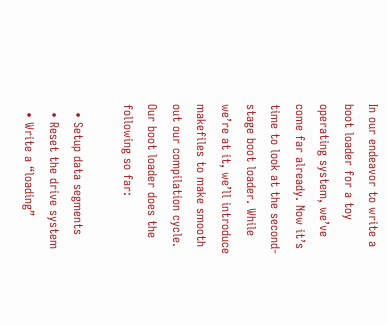In our endeavor to write a boot loader for a toy operating system, we’ve come far already. Now it’s time to look at the second-stage boot loader. While we’re at it, we’ll introduce makefiles to make smooth out our compilation cycle. Our boot loader does the following so far:

  • Setup data segments
  • Reset the drive system
  • Write a “loading”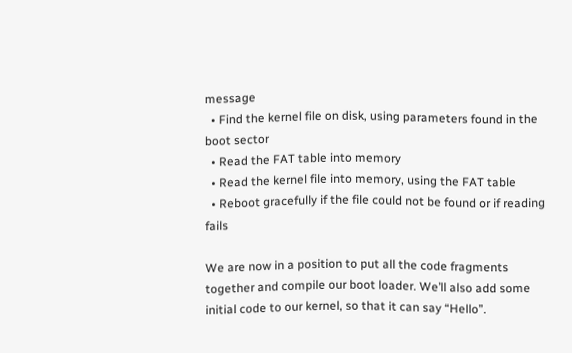message
  • Find the kernel file on disk, using parameters found in the boot sector
  • Read the FAT table into memory
  • Read the kernel file into memory, using the FAT table
  • Reboot gracefully if the file could not be found or if reading fails

We are now in a position to put all the code fragments together and compile our boot loader. We’ll also add some initial code to our kernel, so that it can say “Hello”.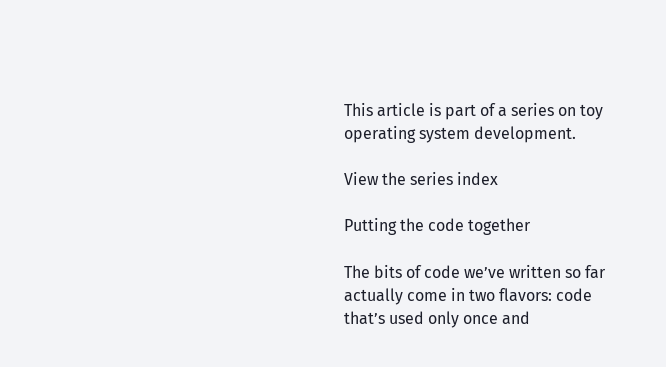This article is part of a series on toy operating system development.

View the series index

Putting the code together

The bits of code we’ve written so far actually come in two flavors: code that’s used only once and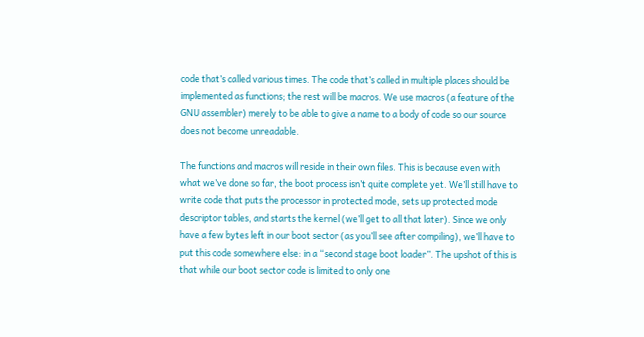code that’s called various times. The code that’s called in multiple places should be implemented as functions; the rest will be macros. We use macros (a feature of the GNU assembler) merely to be able to give a name to a body of code so our source does not become unreadable.

The functions and macros will reside in their own files. This is because even with what we’ve done so far, the boot process isn’t quite complete yet. We’ll still have to write code that puts the processor in protected mode, sets up protected mode descriptor tables, and starts the kernel (we’ll get to all that later). Since we only have a few bytes left in our boot sector (as you’ll see after compiling), we’ll have to put this code somewhere else: in a “second stage boot loader”. The upshot of this is that while our boot sector code is limited to only one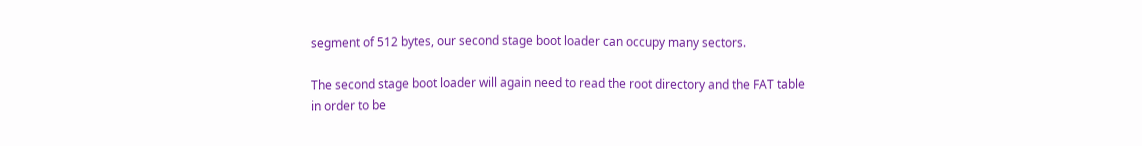segment of 512 bytes, our second stage boot loader can occupy many sectors.

The second stage boot loader will again need to read the root directory and the FAT table in order to be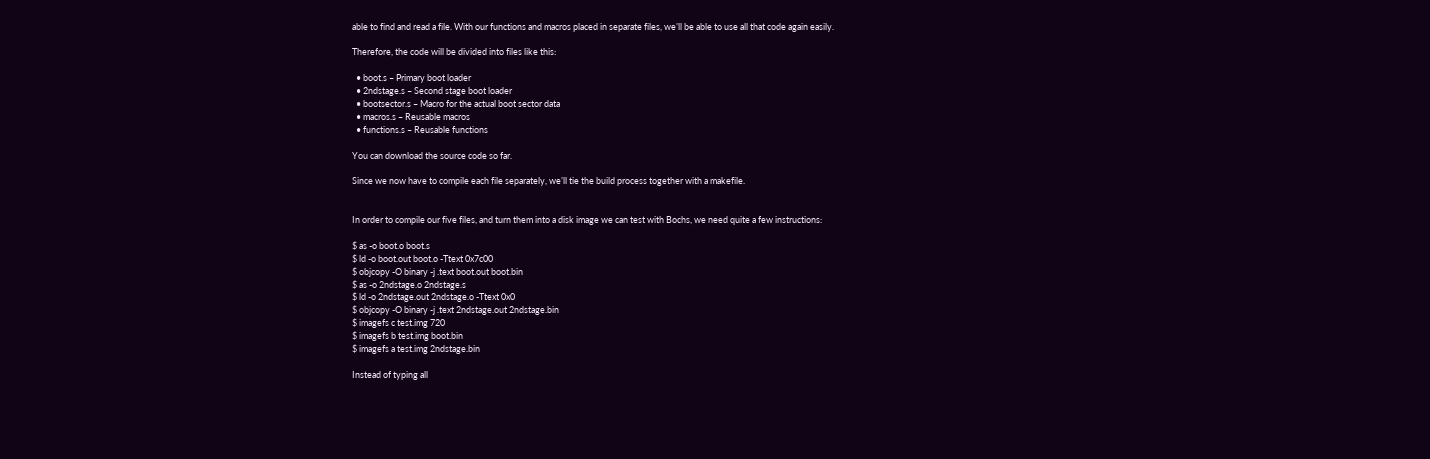able to find and read a file. With our functions and macros placed in separate files, we’ll be able to use all that code again easily.

Therefore, the code will be divided into files like this:

  • boot.s – Primary boot loader
  • 2ndstage.s – Second stage boot loader
  • bootsector.s – Macro for the actual boot sector data
  • macros.s – Reusable macros
  • functions.s – Reusable functions

You can download the source code so far.

Since we now have to compile each file separately, we’ll tie the build process together with a makefile.


In order to compile our five files, and turn them into a disk image we can test with Bochs, we need quite a few instructions:

$ as -o boot.o boot.s
$ ld -o boot.out boot.o -Ttext 0x7c00
$ objcopy -O binary -j .text boot.out boot.bin
$ as -o 2ndstage.o 2ndstage.s
$ ld -o 2ndstage.out 2ndstage.o -Ttext 0x0
$ objcopy -O binary -j .text 2ndstage.out 2ndstage.bin
$ imagefs c test.img 720
$ imagefs b test.img boot.bin
$ imagefs a test.img 2ndstage.bin

Instead of typing all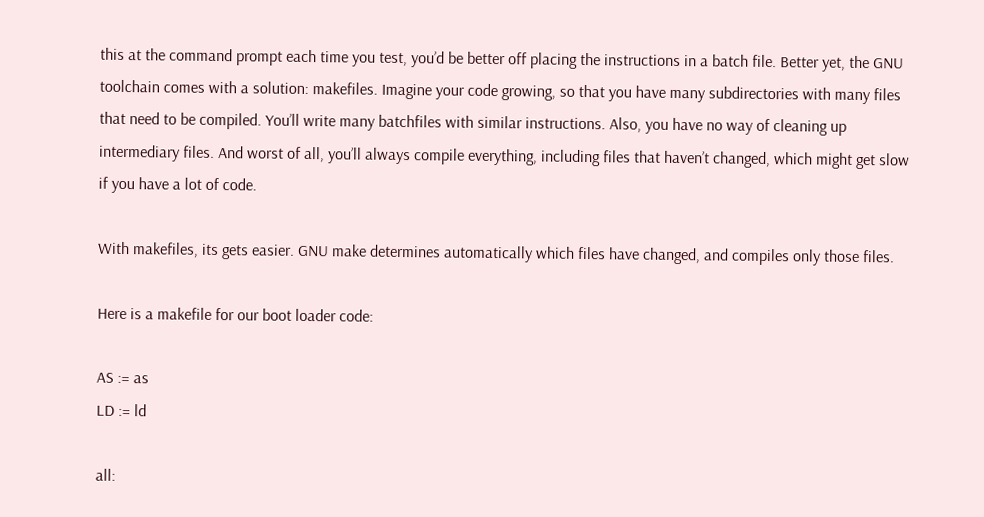this at the command prompt each time you test, you’d be better off placing the instructions in a batch file. Better yet, the GNU toolchain comes with a solution: makefiles. Imagine your code growing, so that you have many subdirectories with many files that need to be compiled. You’ll write many batchfiles with similar instructions. Also, you have no way of cleaning up intermediary files. And worst of all, you’ll always compile everything, including files that haven’t changed, which might get slow if you have a lot of code.

With makefiles, its gets easier. GNU make determines automatically which files have changed, and compiles only those files.

Here is a makefile for our boot loader code:

AS := as
LD := ld

all: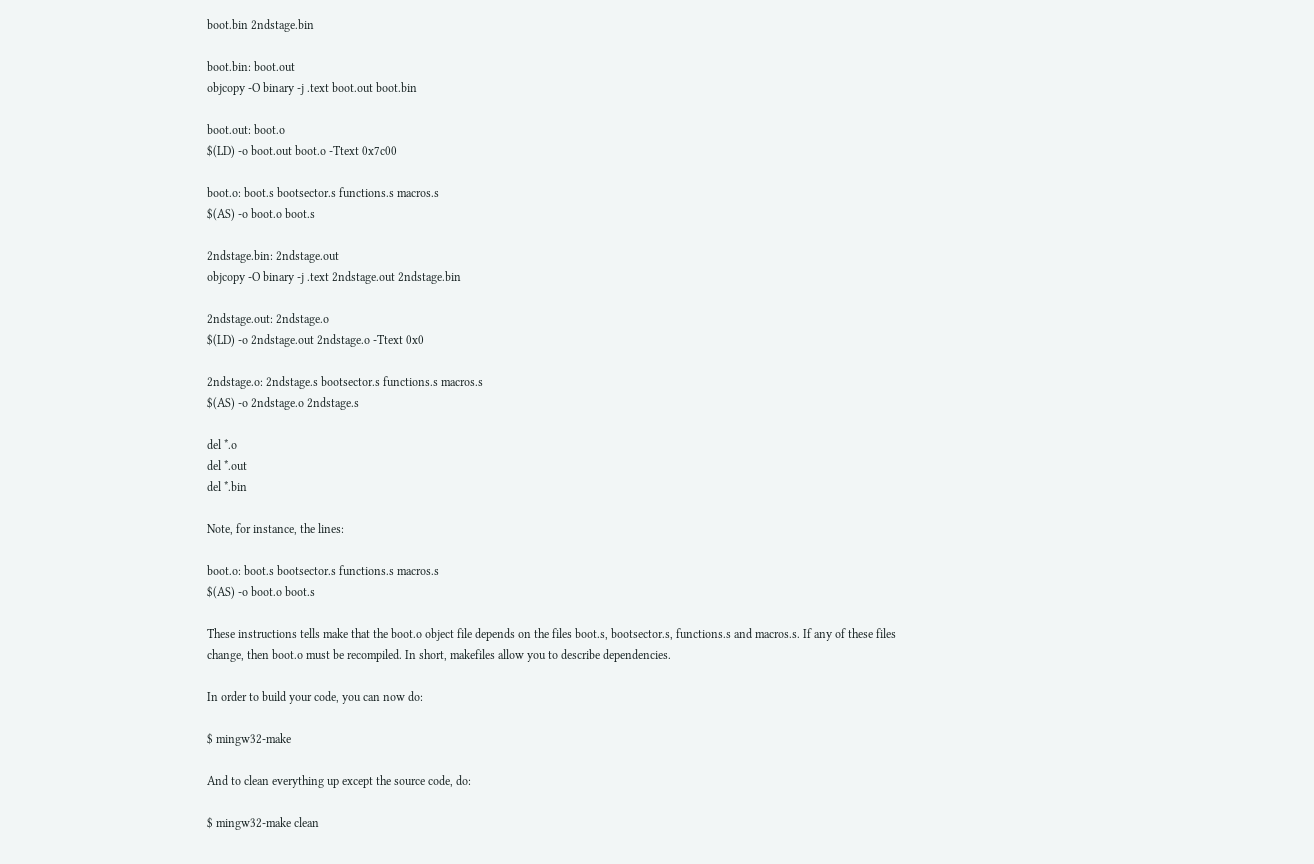boot.bin 2ndstage.bin

boot.bin: boot.out
objcopy -O binary -j .text boot.out boot.bin

boot.out: boot.o
$(LD) -o boot.out boot.o -Ttext 0x7c00

boot.o: boot.s bootsector.s functions.s macros.s
$(AS) -o boot.o boot.s

2ndstage.bin: 2ndstage.out
objcopy -O binary -j .text 2ndstage.out 2ndstage.bin

2ndstage.out: 2ndstage.o
$(LD) -o 2ndstage.out 2ndstage.o -Ttext 0x0

2ndstage.o: 2ndstage.s bootsector.s functions.s macros.s
$(AS) -o 2ndstage.o 2ndstage.s

del *.o
del *.out
del *.bin

Note, for instance, the lines:

boot.o: boot.s bootsector.s functions.s macros.s
$(AS) -o boot.o boot.s

These instructions tells make that the boot.o object file depends on the files boot.s, bootsector.s, functions.s and macros.s. If any of these files change, then boot.o must be recompiled. In short, makefiles allow you to describe dependencies.

In order to build your code, you can now do:

$ mingw32-make

And to clean everything up except the source code, do:

$ mingw32-make clean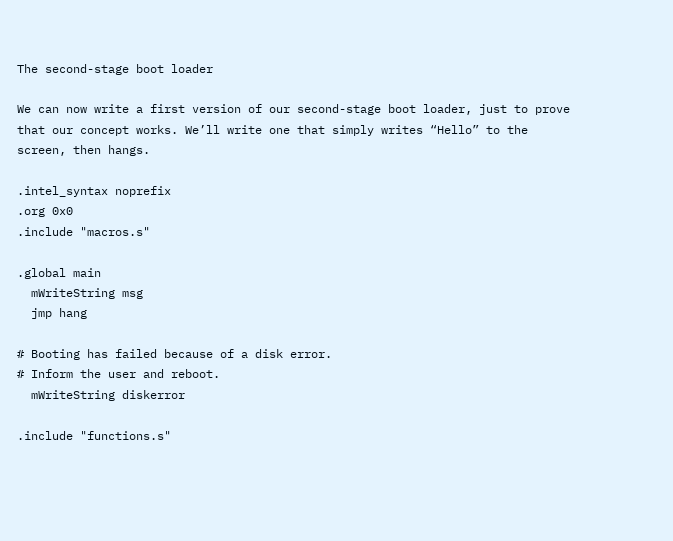The second-stage boot loader

We can now write a first version of our second-stage boot loader, just to prove that our concept works. We’ll write one that simply writes “Hello” to the screen, then hangs.

.intel_syntax noprefix
.org 0x0
.include "macros.s"

.global main
  mWriteString msg
  jmp hang

# Booting has failed because of a disk error.
# Inform the user and reboot.
  mWriteString diskerror

.include "functions.s"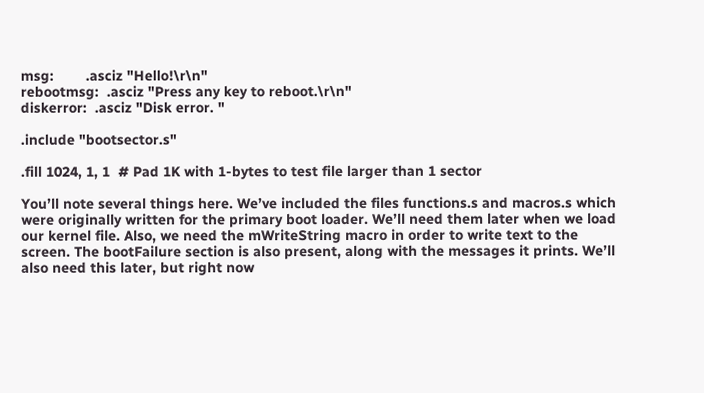msg:        .asciz "Hello!\r\n"
rebootmsg:  .asciz "Press any key to reboot.\r\n"
diskerror:  .asciz "Disk error. "

.include "bootsector.s"

.fill 1024, 1, 1  # Pad 1K with 1-bytes to test file larger than 1 sector

You’ll note several things here. We’ve included the files functions.s and macros.s which were originally written for the primary boot loader. We’ll need them later when we load our kernel file. Also, we need the mWriteString macro in order to write text to the screen. The bootFailure section is also present, along with the messages it prints. We’ll also need this later, but right now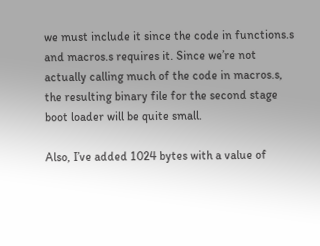we must include it since the code in functions.s and macros.s requires it. Since we’re not actually calling much of the code in macros.s, the resulting binary file for the second stage boot loader will be quite small.

Also, I’ve added 1024 bytes with a value of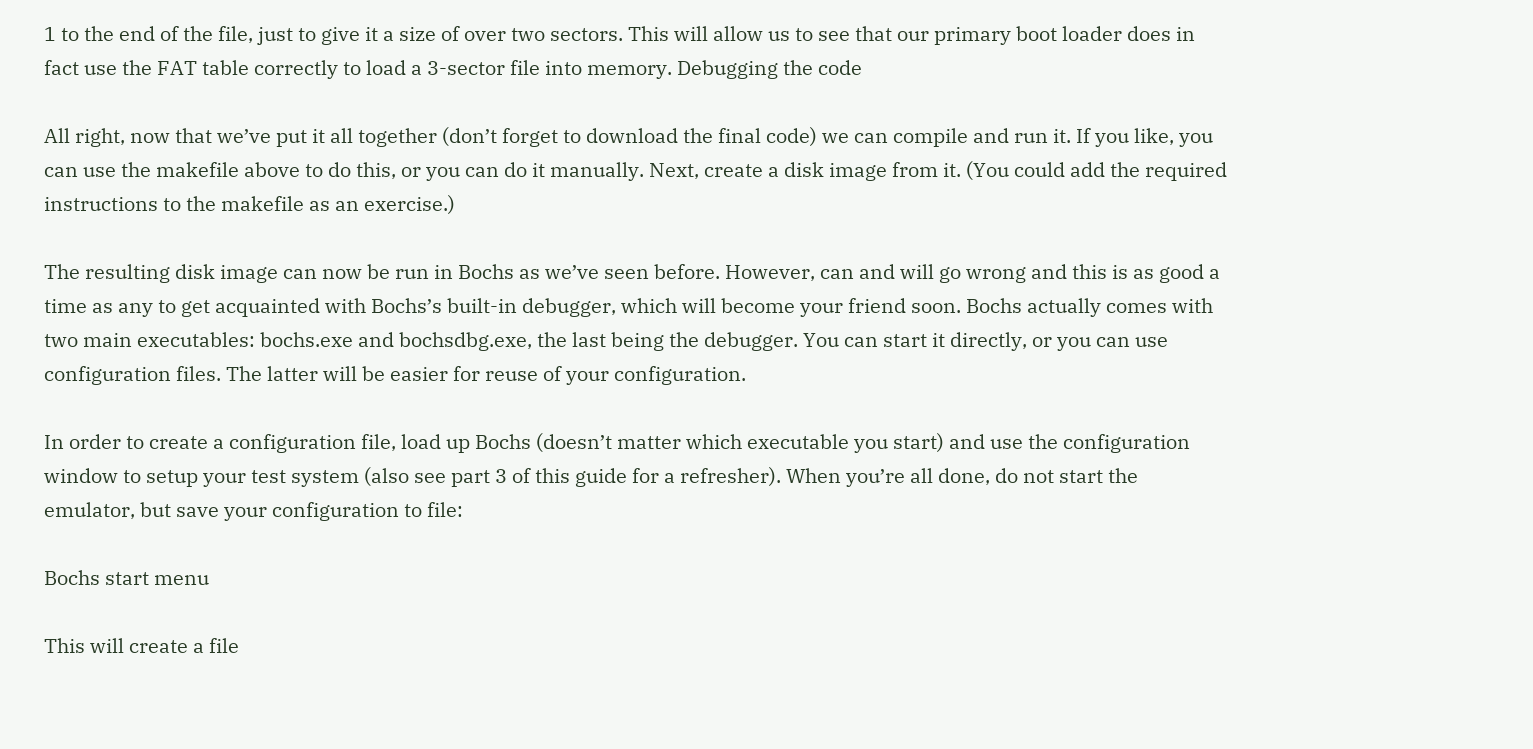1 to the end of the file, just to give it a size of over two sectors. This will allow us to see that our primary boot loader does in fact use the FAT table correctly to load a 3-sector file into memory. Debugging the code

All right, now that we’ve put it all together (don’t forget to download the final code) we can compile and run it. If you like, you can use the makefile above to do this, or you can do it manually. Next, create a disk image from it. (You could add the required instructions to the makefile as an exercise.)

The resulting disk image can now be run in Bochs as we’ve seen before. However, can and will go wrong and this is as good a time as any to get acquainted with Bochs’s built-in debugger, which will become your friend soon. Bochs actually comes with two main executables: bochs.exe and bochsdbg.exe, the last being the debugger. You can start it directly, or you can use configuration files. The latter will be easier for reuse of your configuration.

In order to create a configuration file, load up Bochs (doesn’t matter which executable you start) and use the configuration window to setup your test system (also see part 3 of this guide for a refresher). When you’re all done, do not start the emulator, but save your configuration to file:

Bochs start menu

This will create a file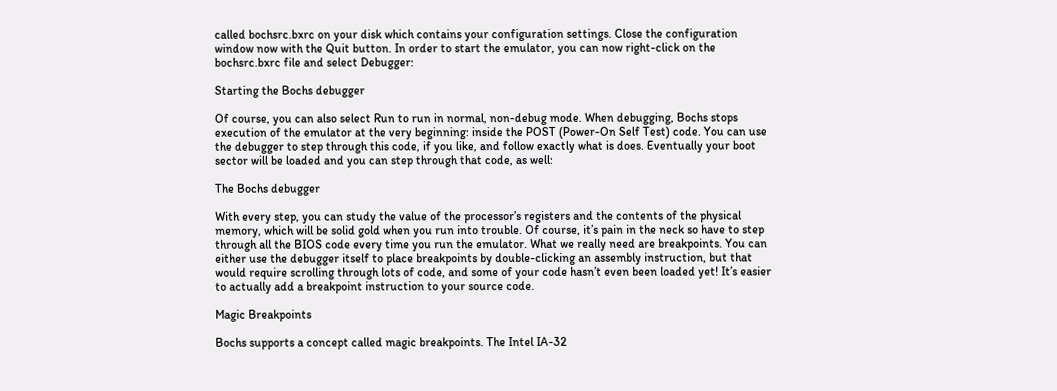called bochsrc.bxrc on your disk which contains your configuration settings. Close the configuration window now with the Quit button. In order to start the emulator, you can now right-click on the bochsrc.bxrc file and select Debugger:

Starting the Bochs debugger

Of course, you can also select Run to run in normal, non-debug mode. When debugging, Bochs stops execution of the emulator at the very beginning: inside the POST (Power-On Self Test) code. You can use the debugger to step through this code, if you like, and follow exactly what is does. Eventually your boot sector will be loaded and you can step through that code, as well:

The Bochs debugger

With every step, you can study the value of the processor’s registers and the contents of the physical memory, which will be solid gold when you run into trouble. Of course, it’s pain in the neck so have to step through all the BIOS code every time you run the emulator. What we really need are breakpoints. You can either use the debugger itself to place breakpoints by double-clicking an assembly instruction, but that would require scrolling through lots of code, and some of your code hasn’t even been loaded yet! It’s easier to actually add a breakpoint instruction to your source code.

Magic Breakpoints

Bochs supports a concept called magic breakpoints. The Intel IA-32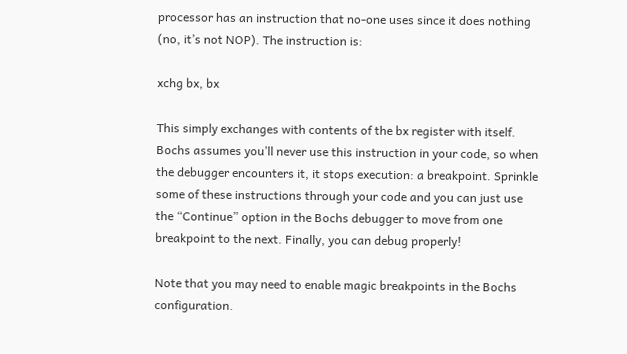processor has an instruction that no-one uses since it does nothing (no, it’s not NOP). The instruction is:

xchg bx, bx

This simply exchanges with contents of the bx register with itself. Bochs assumes you’ll never use this instruction in your code, so when the debugger encounters it, it stops execution: a breakpoint. Sprinkle some of these instructions through your code and you can just use the “Continue” option in the Bochs debugger to move from one breakpoint to the next. Finally, you can debug properly!

Note that you may need to enable magic breakpoints in the Bochs configuration.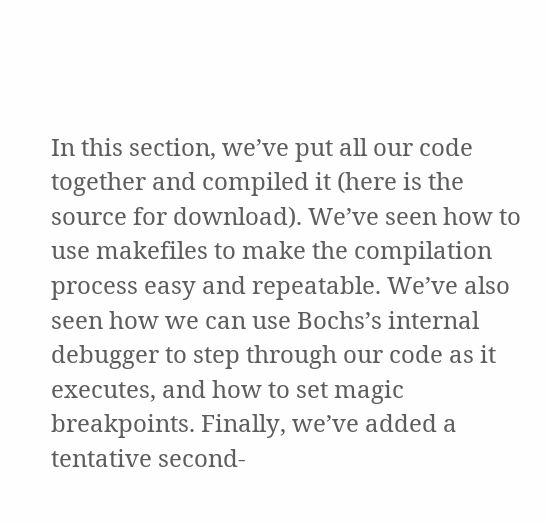In this section, we’ve put all our code together and compiled it (here is the source for download). We’ve seen how to use makefiles to make the compilation process easy and repeatable. We’ve also seen how we can use Bochs’s internal debugger to step through our code as it executes, and how to set magic breakpoints. Finally, we’ve added a tentative second-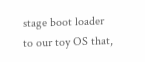stage boot loader to our toy OS that,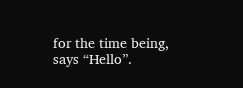for the time being, says “Hello”.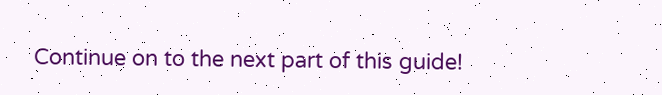Continue on to the next part of this guide!